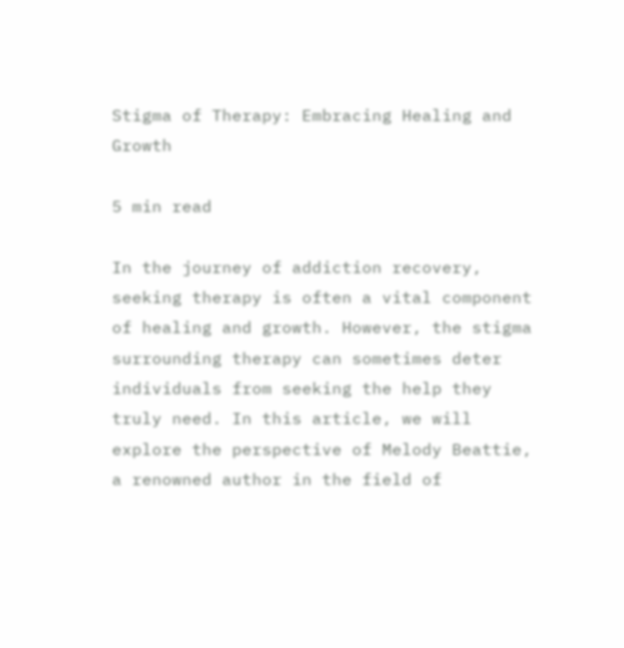Stigma of Therapy: Embracing Healing and Growth

5 min read

In the journey of addiction recovery, seeking therapy is often a vital component of healing and growth. However, the stigma surrounding therapy can sometimes deter individuals from seeking the help they truly need. In this article, we will explore the perspective of Melody Beattie, a renowned author in the field of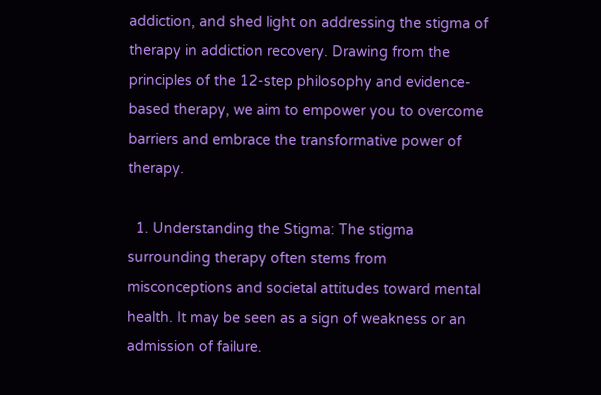addiction, and shed light on addressing the stigma of therapy in addiction recovery. Drawing from the principles of the 12-step philosophy and evidence-based therapy, we aim to empower you to overcome barriers and embrace the transformative power of therapy.

  1. Understanding the Stigma: The stigma surrounding therapy often stems from misconceptions and societal attitudes toward mental health. It may be seen as a sign of weakness or an admission of failure.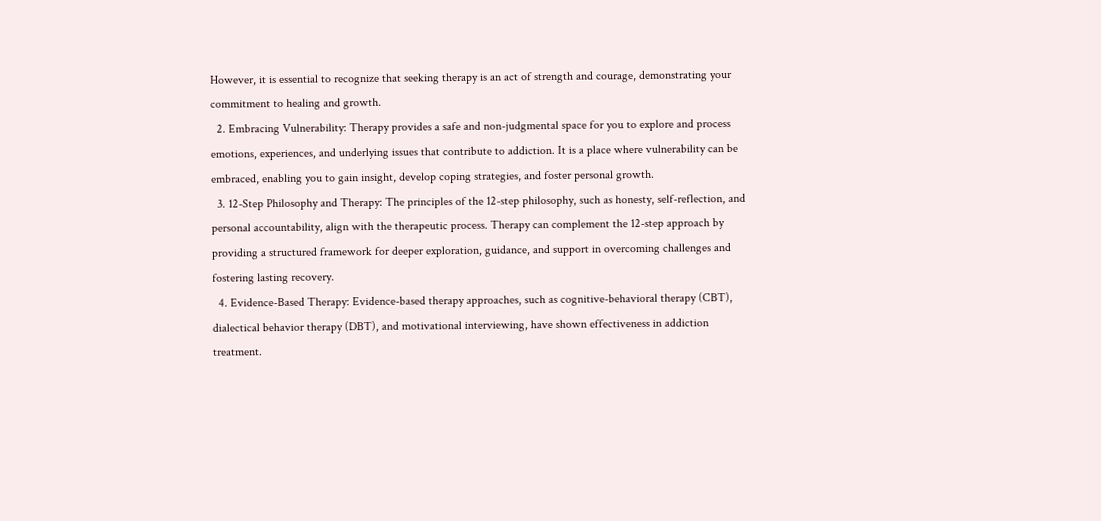However, it is essential to recognize that seeking therapy is an act of strength and courage, demonstrating your commitment to healing and growth.
  2. Embracing Vulnerability: Therapy provides a safe and non-judgmental space for you to explore and process emotions, experiences, and underlying issues that contribute to addiction. It is a place where vulnerability can be embraced, enabling you to gain insight, develop coping strategies, and foster personal growth.
  3. 12-Step Philosophy and Therapy: The principles of the 12-step philosophy, such as honesty, self-reflection, and personal accountability, align with the therapeutic process. Therapy can complement the 12-step approach by providing a structured framework for deeper exploration, guidance, and support in overcoming challenges and fostering lasting recovery.
  4. Evidence-Based Therapy: Evidence-based therapy approaches, such as cognitive-behavioral therapy (CBT), dialectical behavior therapy (DBT), and motivational interviewing, have shown effectiveness in addiction treatment.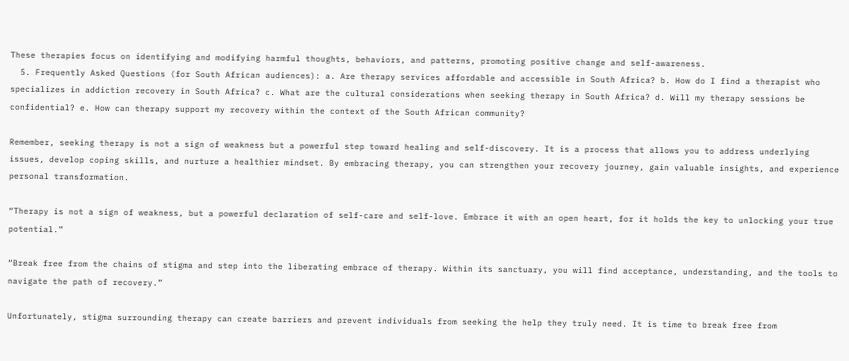These therapies focus on identifying and modifying harmful thoughts, behaviors, and patterns, promoting positive change and self-awareness.
  5. Frequently Asked Questions (for South African audiences): a. Are therapy services affordable and accessible in South Africa? b. How do I find a therapist who specializes in addiction recovery in South Africa? c. What are the cultural considerations when seeking therapy in South Africa? d. Will my therapy sessions be confidential? e. How can therapy support my recovery within the context of the South African community?

Remember, seeking therapy is not a sign of weakness but a powerful step toward healing and self-discovery. It is a process that allows you to address underlying issues, develop coping skills, and nurture a healthier mindset. By embracing therapy, you can strengthen your recovery journey, gain valuable insights, and experience personal transformation.

“Therapy is not a sign of weakness, but a powerful declaration of self-care and self-love. Embrace it with an open heart, for it holds the key to unlocking your true potential.”

“Break free from the chains of stigma and step into the liberating embrace of therapy. Within its sanctuary, you will find acceptance, understanding, and the tools to navigate the path of recovery.”

Unfortunately, stigma surrounding therapy can create barriers and prevent individuals from seeking the help they truly need. It is time to break free from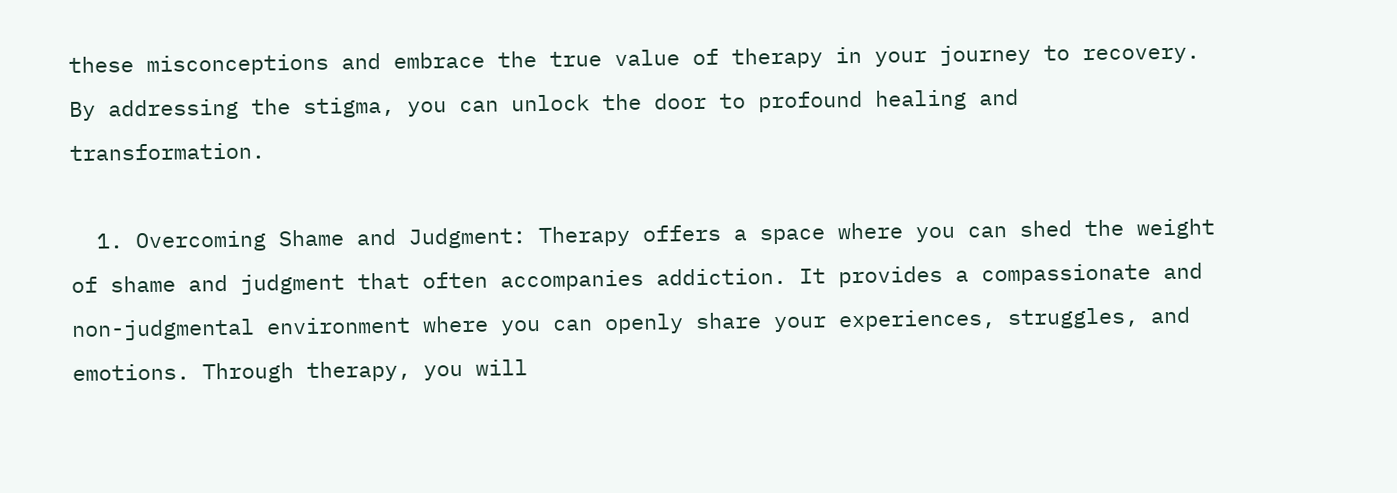these misconceptions and embrace the true value of therapy in your journey to recovery. By addressing the stigma, you can unlock the door to profound healing and transformation.

  1. Overcoming Shame and Judgment: Therapy offers a space where you can shed the weight of shame and judgment that often accompanies addiction. It provides a compassionate and non-judgmental environment where you can openly share your experiences, struggles, and emotions. Through therapy, you will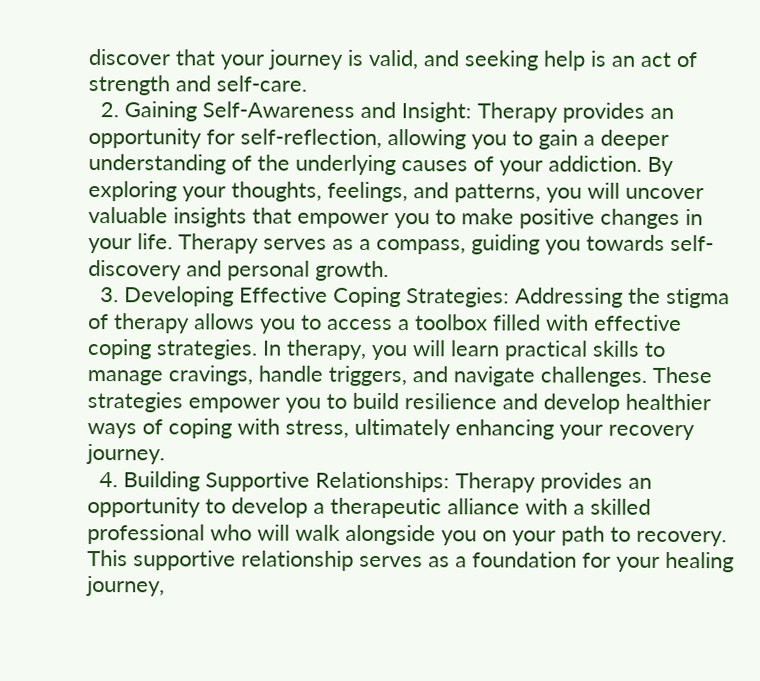discover that your journey is valid, and seeking help is an act of strength and self-care.
  2. Gaining Self-Awareness and Insight: Therapy provides an opportunity for self-reflection, allowing you to gain a deeper understanding of the underlying causes of your addiction. By exploring your thoughts, feelings, and patterns, you will uncover valuable insights that empower you to make positive changes in your life. Therapy serves as a compass, guiding you towards self-discovery and personal growth.
  3. Developing Effective Coping Strategies: Addressing the stigma of therapy allows you to access a toolbox filled with effective coping strategies. In therapy, you will learn practical skills to manage cravings, handle triggers, and navigate challenges. These strategies empower you to build resilience and develop healthier ways of coping with stress, ultimately enhancing your recovery journey.
  4. Building Supportive Relationships: Therapy provides an opportunity to develop a therapeutic alliance with a skilled professional who will walk alongside you on your path to recovery. This supportive relationship serves as a foundation for your healing journey,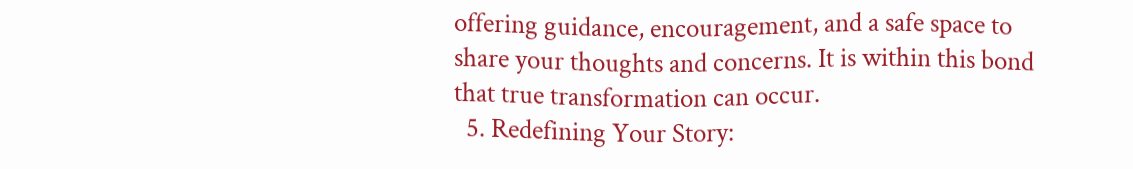offering guidance, encouragement, and a safe space to share your thoughts and concerns. It is within this bond that true transformation can occur.
  5. Redefining Your Story: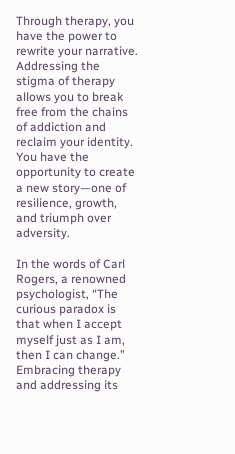Through therapy, you have the power to rewrite your narrative. Addressing the stigma of therapy allows you to break free from the chains of addiction and reclaim your identity. You have the opportunity to create a new story—one of resilience, growth, and triumph over adversity.

In the words of Carl Rogers, a renowned psychologist, “The curious paradox is that when I accept myself just as I am, then I can change.” Embracing therapy and addressing its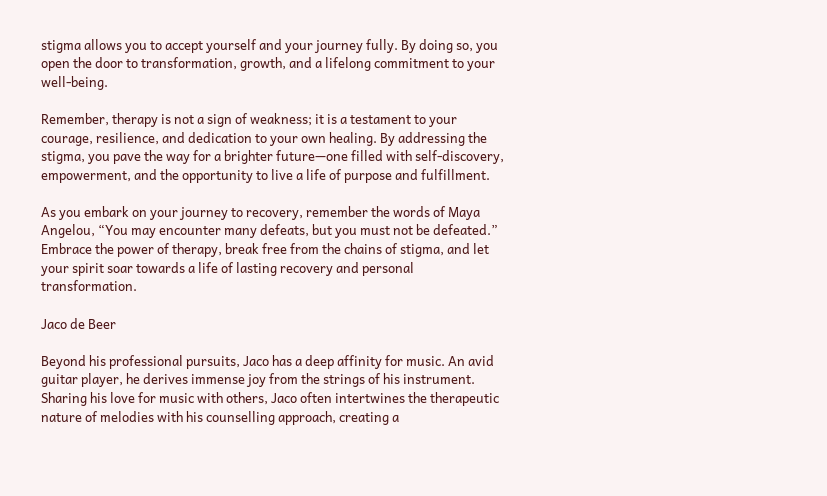stigma allows you to accept yourself and your journey fully. By doing so, you open the door to transformation, growth, and a lifelong commitment to your well-being.

Remember, therapy is not a sign of weakness; it is a testament to your courage, resilience, and dedication to your own healing. By addressing the stigma, you pave the way for a brighter future—one filled with self-discovery, empowerment, and the opportunity to live a life of purpose and fulfillment.

As you embark on your journey to recovery, remember the words of Maya Angelou, “You may encounter many defeats, but you must not be defeated.” Embrace the power of therapy, break free from the chains of stigma, and let your spirit soar towards a life of lasting recovery and personal transformation.

Jaco de Beer

Beyond his professional pursuits, Jaco has a deep affinity for music. An avid guitar player, he derives immense joy from the strings of his instrument. Sharing his love for music with others, Jaco often intertwines the therapeutic nature of melodies with his counselling approach, creating a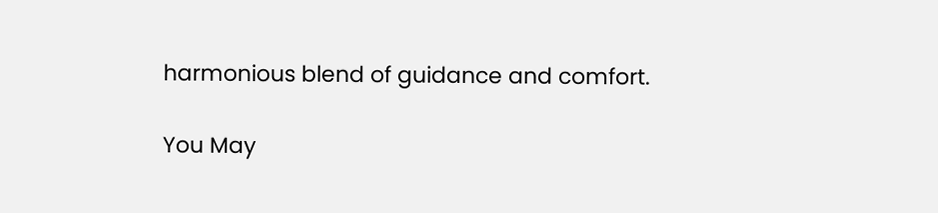harmonious blend of guidance and comfort.

You May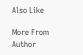Also Like

More From Author